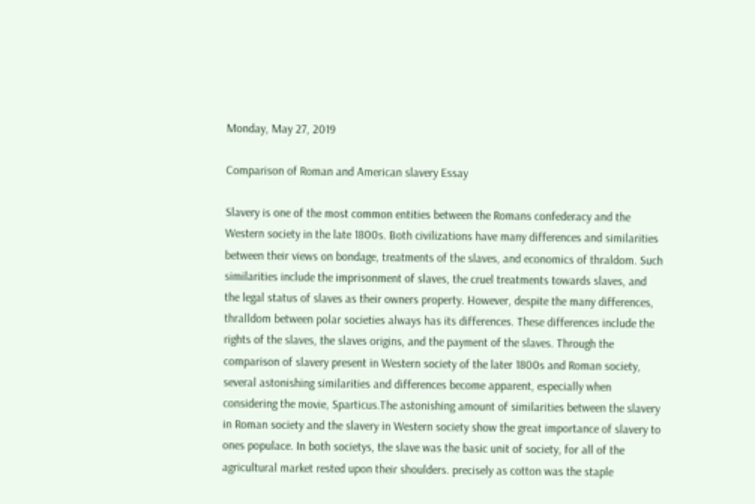Monday, May 27, 2019

Comparison of Roman and American slavery Essay

Slavery is one of the most common entities between the Romans confederacy and the Western society in the late 1800s. Both civilizations have many differences and similarities between their views on bondage, treatments of the slaves, and economics of thraldom. Such similarities include the imprisonment of slaves, the cruel treatments towards slaves, and the legal status of slaves as their owners property. However, despite the many differences, thralldom between polar societies always has its differences. These differences include the rights of the slaves, the slaves origins, and the payment of the slaves. Through the comparison of slavery present in Western society of the later 1800s and Roman society, several astonishing similarities and differences become apparent, especially when considering the movie, Sparticus.The astonishing amount of similarities between the slavery in Roman society and the slavery in Western society show the great importance of slavery to ones populace. In both societys, the slave was the basic unit of society, for all of the agricultural market rested upon their shoulders. precisely as cotton was the staple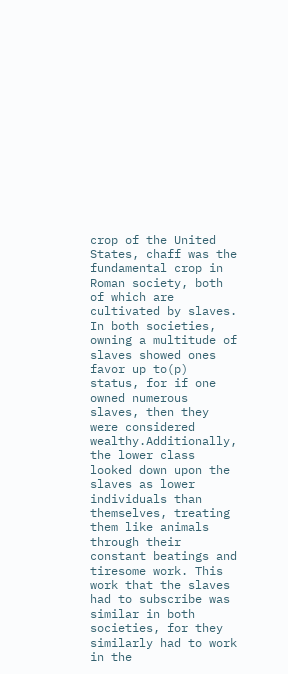crop of the United States, chaff was the fundamental crop in Roman society, both of which are cultivated by slaves. In both societies, owning a multitude of slaves showed ones favor up to(p) status, for if one owned numerous slaves, then they were considered wealthy.Additionally, the lower class looked down upon the slaves as lower individuals than themselves, treating them like animals through their constant beatings and tiresome work. This work that the slaves had to subscribe was similar in both societies, for they similarly had to work in the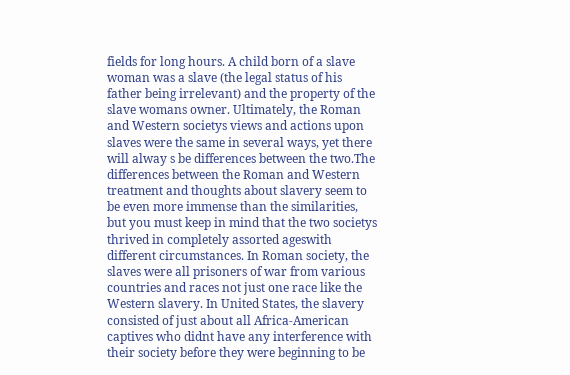fields for long hours. A child born of a slave woman was a slave (the legal status of his father being irrelevant) and the property of the slave womans owner. Ultimately, the Roman and Western societys views and actions upon slaves were the same in several ways, yet there will alway s be differences between the two.The differences between the Roman and Western treatment and thoughts about slavery seem to be even more immense than the similarities, but you must keep in mind that the two societys thrived in completely assorted ageswith different circumstances. In Roman society, the slaves were all prisoners of war from various countries and races not just one race like the Western slavery. In United States, the slavery consisted of just about all Africa-American captives who didnt have any interference with their society before they were beginning to be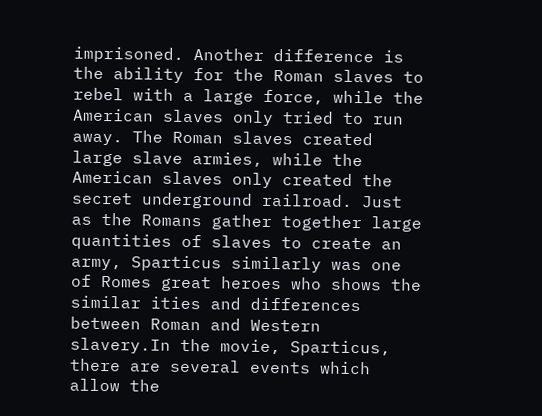imprisoned. Another difference is the ability for the Roman slaves to rebel with a large force, while the American slaves only tried to run away. The Roman slaves created large slave armies, while the American slaves only created the secret underground railroad. Just as the Romans gather together large quantities of slaves to create an army, Sparticus similarly was one of Romes great heroes who shows the similar ities and differences between Roman and Western slavery.In the movie, Sparticus, there are several events which allow the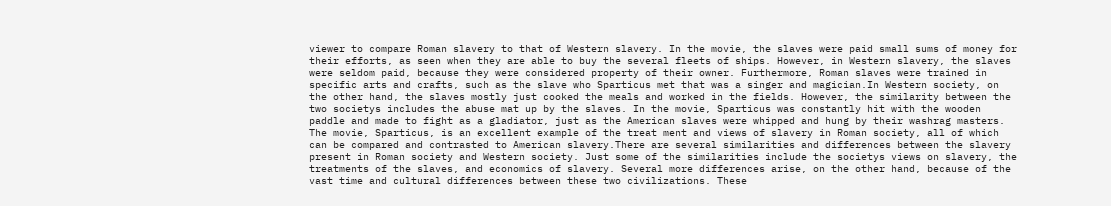viewer to compare Roman slavery to that of Western slavery. In the movie, the slaves were paid small sums of money for their efforts, as seen when they are able to buy the several fleets of ships. However, in Western slavery, the slaves were seldom paid, because they were considered property of their owner. Furthermore, Roman slaves were trained in specific arts and crafts, such as the slave who Sparticus met that was a singer and magician.In Western society, on the other hand, the slaves mostly just cooked the meals and worked in the fields. However, the similarity between the two societys includes the abuse mat up by the slaves. In the movie, Sparticus was constantly hit with the wooden paddle and made to fight as a gladiator, just as the American slaves were whipped and hung by their washrag masters. The movie, Sparticus, is an excellent example of the treat ment and views of slavery in Roman society, all of which can be compared and contrasted to American slavery.There are several similarities and differences between the slavery present in Roman society and Western society. Just some of the similarities include the societys views on slavery, the treatments of the slaves, and economics of slavery. Several more differences arise, on the other hand, because of the vast time and cultural differences between these two civilizations. These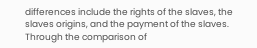differences include the rights of the slaves, the slaves origins, and the payment of the slaves. Through the comparison of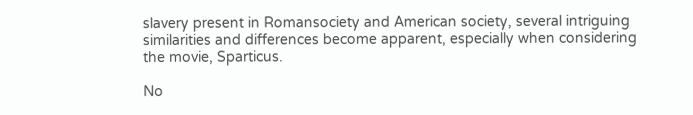slavery present in Romansociety and American society, several intriguing similarities and differences become apparent, especially when considering the movie, Sparticus.

No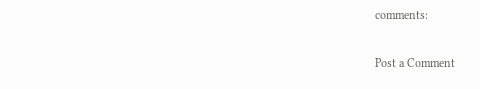comments:

Post a Comment